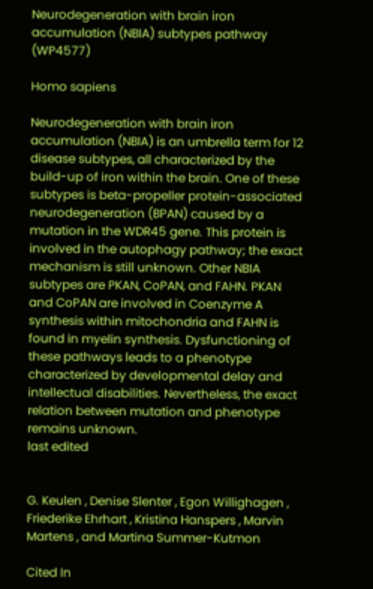Neurodegeneration with brain iron accumulation (NBIA) subtypes pathway (WP4577)

Homo sapiens

Neurodegeneration with brain iron accumulation (NBIA) is an umbrella term for 12 disease subtypes, all characterized by the build-up of iron within the brain. One of these subtypes is beta-propeller protein-associated neurodegeneration (BPAN) caused by a mutation in the WDR45 gene. This protein is involved in the autophagy pathway; the exact mechanism is still unknown. Other NBIA subtypes are PKAN, CoPAN, and FAHN. PKAN and CoPAN are involved in Coenzyme A synthesis within mitochondria and FAHN is found in myelin synthesis. Dysfunctioning of these pathways leads to a phenotype characterized by developmental delay and intellectual disabilities. Nevertheless, the exact relation between mutation and phenotype remains unknown.
last edited


G. Keulen , Denise Slenter , Egon Willighagen , Friederike Ehrhart , Kristina Hanspers , Marvin Martens , and Martina Summer-Kutmon

Cited In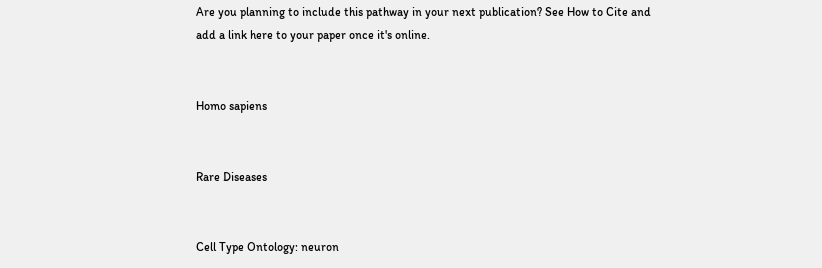Are you planning to include this pathway in your next publication? See How to Cite and add a link here to your paper once it's online.


Homo sapiens


Rare Diseases


Cell Type Ontology: neuron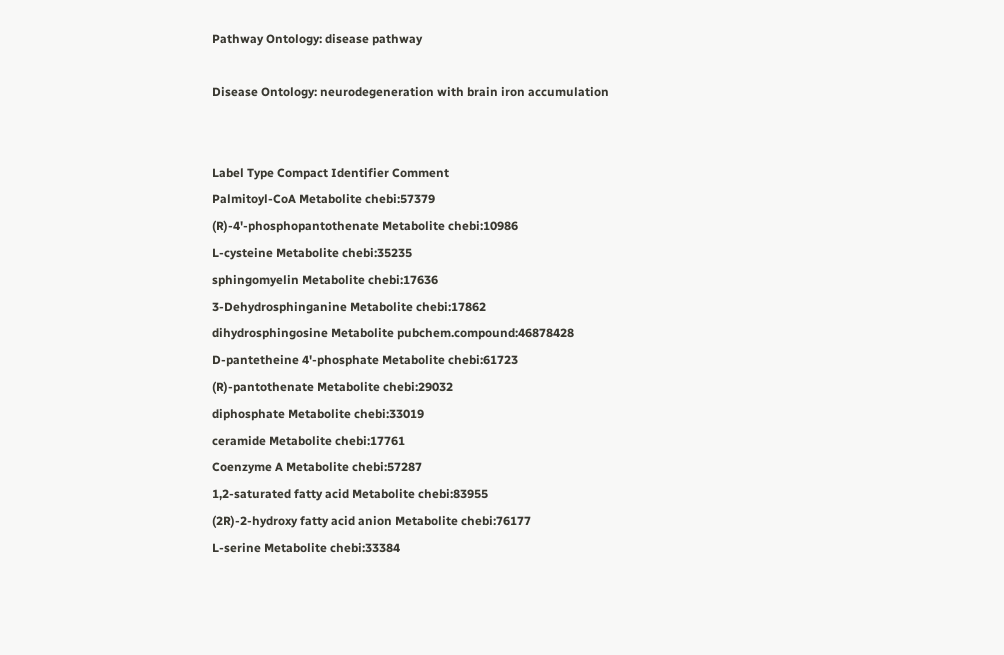Pathway Ontology: disease pathway

Disease Ontology: neurodegeneration with brain iron accumulation


Label Type Compact Identifier Comment
Palmitoyl-CoA Metabolite chebi:57379
(R)-4'-phosphopantothenate Metabolite chebi:10986
L-cysteine Metabolite chebi:35235
sphingomyelin Metabolite chebi:17636
3-Dehydrosphinganine Metabolite chebi:17862
dihydrosphingosine Metabolite pubchem.compound:46878428
D-pantetheine 4'-phosphate Metabolite chebi:61723
(R)-pantothenate Metabolite chebi:29032
diphosphate Metabolite chebi:33019
ceramide Metabolite chebi:17761
Coenzyme A Metabolite chebi:57287
1,2-saturated fatty acid Metabolite chebi:83955
(2R)-2-hydroxy fatty acid anion Metabolite chebi:76177
L-serine Metabolite chebi:33384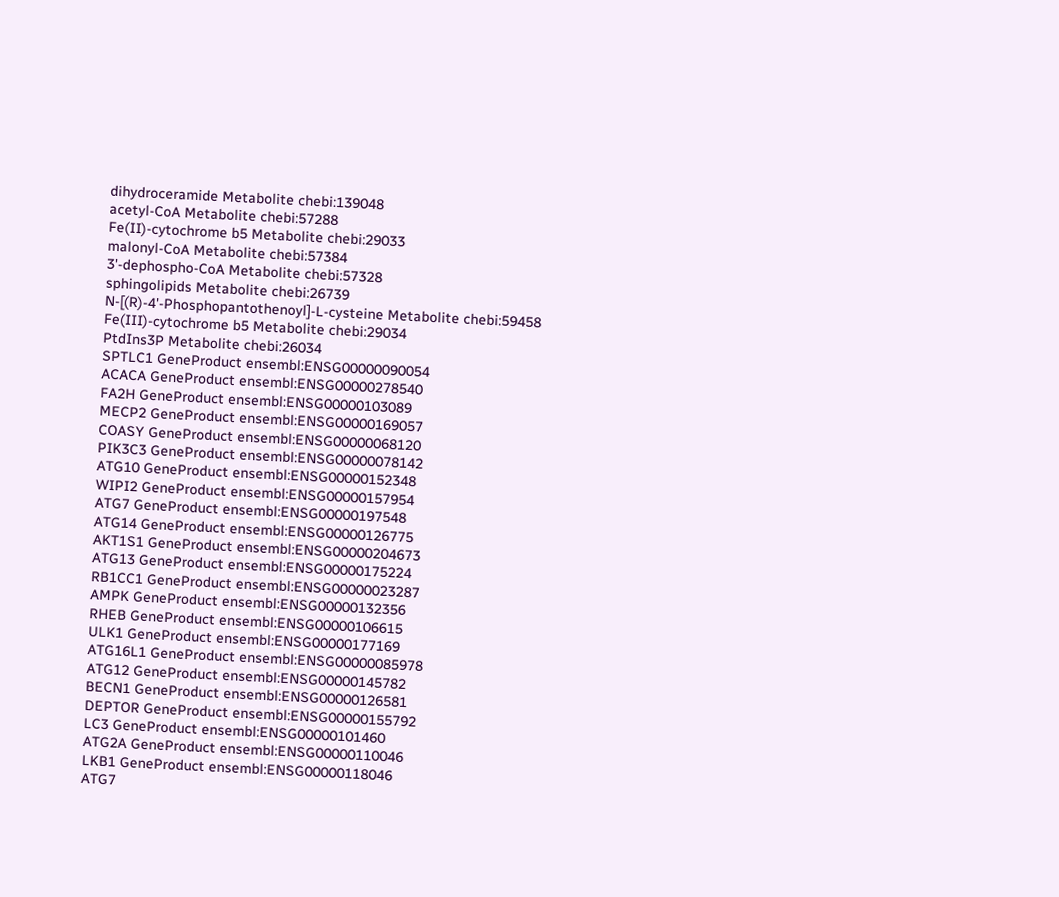dihydroceramide Metabolite chebi:139048
acetyl-CoA Metabolite chebi:57288
Fe(II)-cytochrome b5 Metabolite chebi:29033
malonyl-CoA Metabolite chebi:57384
3'-dephospho-CoA Metabolite chebi:57328
sphingolipids Metabolite chebi:26739
N-[(R)-4'-Phosphopantothenoyl]-L-cysteine Metabolite chebi:59458
Fe(III)-cytochrome b5 Metabolite chebi:29034
PtdIns3P Metabolite chebi:26034
SPTLC1 GeneProduct ensembl:ENSG00000090054
ACACA GeneProduct ensembl:ENSG00000278540
FA2H GeneProduct ensembl:ENSG00000103089
MECP2 GeneProduct ensembl:ENSG00000169057
COASY GeneProduct ensembl:ENSG00000068120
PIK3C3 GeneProduct ensembl:ENSG00000078142
ATG10 GeneProduct ensembl:ENSG00000152348
WIPI2 GeneProduct ensembl:ENSG00000157954
ATG7 GeneProduct ensembl:ENSG00000197548
ATG14 GeneProduct ensembl:ENSG00000126775
AKT1S1 GeneProduct ensembl:ENSG00000204673
ATG13 GeneProduct ensembl:ENSG00000175224
RB1CC1 GeneProduct ensembl:ENSG00000023287
AMPK GeneProduct ensembl:ENSG00000132356
RHEB GeneProduct ensembl:ENSG00000106615
ULK1 GeneProduct ensembl:ENSG00000177169
ATG16L1 GeneProduct ensembl:ENSG00000085978
ATG12 GeneProduct ensembl:ENSG00000145782
BECN1 GeneProduct ensembl:ENSG00000126581
DEPTOR GeneProduct ensembl:ENSG00000155792
LC3 GeneProduct ensembl:ENSG00000101460
ATG2A GeneProduct ensembl:ENSG00000110046
LKB1 GeneProduct ensembl:ENSG00000118046
ATG7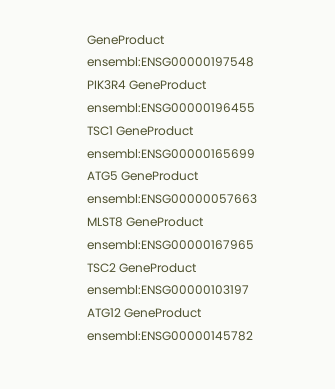GeneProduct ensembl:ENSG00000197548
PIK3R4 GeneProduct ensembl:ENSG00000196455
TSC1 GeneProduct ensembl:ENSG00000165699
ATG5 GeneProduct ensembl:ENSG00000057663
MLST8 GeneProduct ensembl:ENSG00000167965
TSC2 GeneProduct ensembl:ENSG00000103197
ATG12 GeneProduct ensembl:ENSG00000145782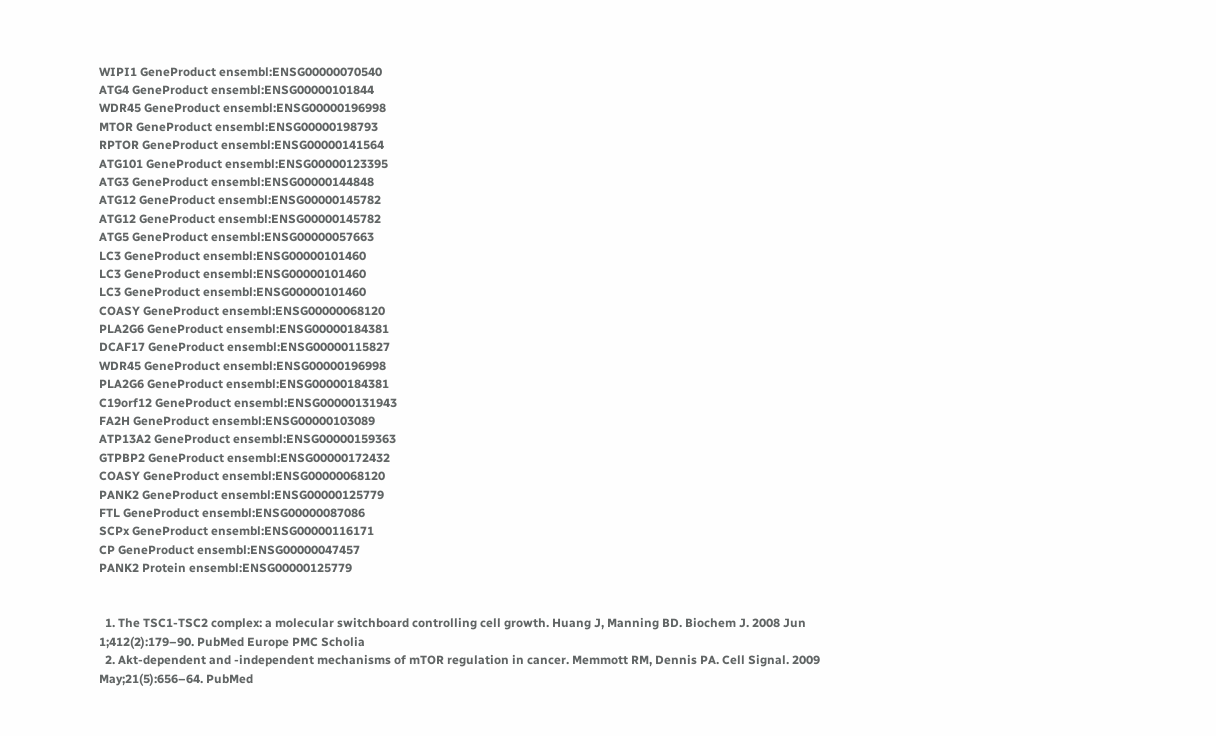WIPI1 GeneProduct ensembl:ENSG00000070540
ATG4 GeneProduct ensembl:ENSG00000101844
WDR45 GeneProduct ensembl:ENSG00000196998
MTOR GeneProduct ensembl:ENSG00000198793
RPTOR GeneProduct ensembl:ENSG00000141564
ATG101 GeneProduct ensembl:ENSG00000123395
ATG3 GeneProduct ensembl:ENSG00000144848
ATG12 GeneProduct ensembl:ENSG00000145782
ATG12 GeneProduct ensembl:ENSG00000145782
ATG5 GeneProduct ensembl:ENSG00000057663
LC3 GeneProduct ensembl:ENSG00000101460
LC3 GeneProduct ensembl:ENSG00000101460
LC3 GeneProduct ensembl:ENSG00000101460
COASY GeneProduct ensembl:ENSG00000068120
PLA2G6 GeneProduct ensembl:ENSG00000184381
DCAF17 GeneProduct ensembl:ENSG00000115827
WDR45 GeneProduct ensembl:ENSG00000196998
PLA2G6 GeneProduct ensembl:ENSG00000184381
C19orf12 GeneProduct ensembl:ENSG00000131943
FA2H GeneProduct ensembl:ENSG00000103089
ATP13A2 GeneProduct ensembl:ENSG00000159363
GTPBP2 GeneProduct ensembl:ENSG00000172432
COASY GeneProduct ensembl:ENSG00000068120
PANK2 GeneProduct ensembl:ENSG00000125779
FTL GeneProduct ensembl:ENSG00000087086
SCPx GeneProduct ensembl:ENSG00000116171
CP GeneProduct ensembl:ENSG00000047457
PANK2 Protein ensembl:ENSG00000125779


  1. The TSC1-TSC2 complex: a molecular switchboard controlling cell growth. Huang J, Manning BD. Biochem J. 2008 Jun 1;412(2):179–90. PubMed Europe PMC Scholia
  2. Akt-dependent and -independent mechanisms of mTOR regulation in cancer. Memmott RM, Dennis PA. Cell Signal. 2009 May;21(5):656–64. PubMed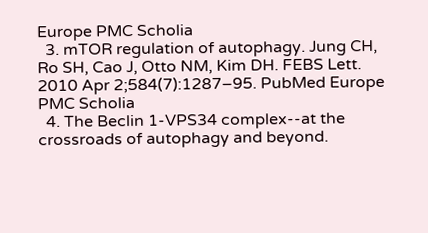Europe PMC Scholia
  3. mTOR regulation of autophagy. Jung CH, Ro SH, Cao J, Otto NM, Kim DH. FEBS Lett. 2010 Apr 2;584(7):1287–95. PubMed Europe PMC Scholia
  4. The Beclin 1-VPS34 complex--at the crossroads of autophagy and beyond.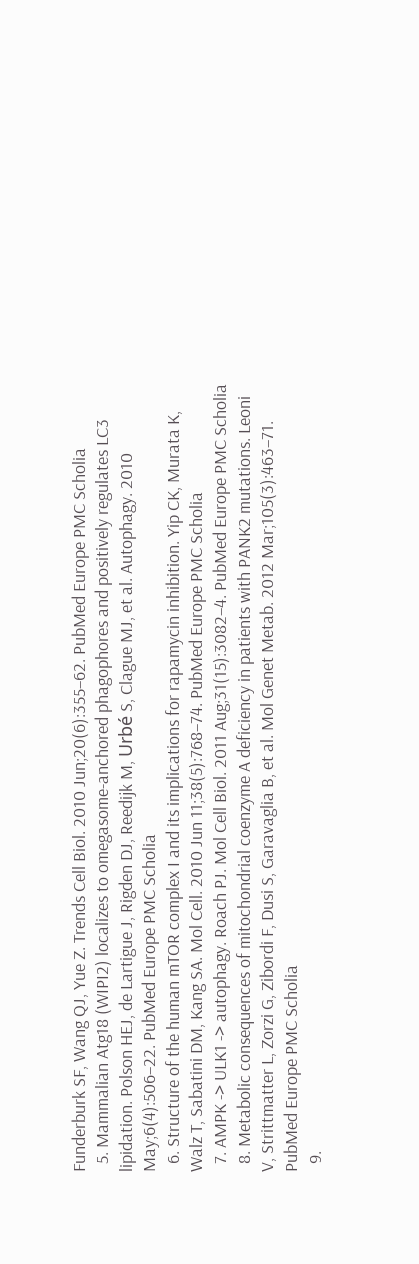Funderburk SF, Wang QJ, Yue Z. Trends Cell Biol. 2010 Jun;20(6):355–62. PubMed Europe PMC Scholia
  5. Mammalian Atg18 (WIPI2) localizes to omegasome-anchored phagophores and positively regulates LC3 lipidation. Polson HEJ, de Lartigue J, Rigden DJ, Reedijk M, Urbé S, Clague MJ, et al. Autophagy. 2010 May;6(4):506–22. PubMed Europe PMC Scholia
  6. Structure of the human mTOR complex I and its implications for rapamycin inhibition. Yip CK, Murata K, Walz T, Sabatini DM, Kang SA. Mol Cell. 2010 Jun 11;38(5):768–74. PubMed Europe PMC Scholia
  7. AMPK -> ULK1 -> autophagy. Roach PJ. Mol Cell Biol. 2011 Aug;31(15):3082–4. PubMed Europe PMC Scholia
  8. Metabolic consequences of mitochondrial coenzyme A deficiency in patients with PANK2 mutations. Leoni V, Strittmatter L, Zorzi G, Zibordi F, Dusi S, Garavaglia B, et al. Mol Genet Metab. 2012 Mar;105(3):463–71. PubMed Europe PMC Scholia
  9.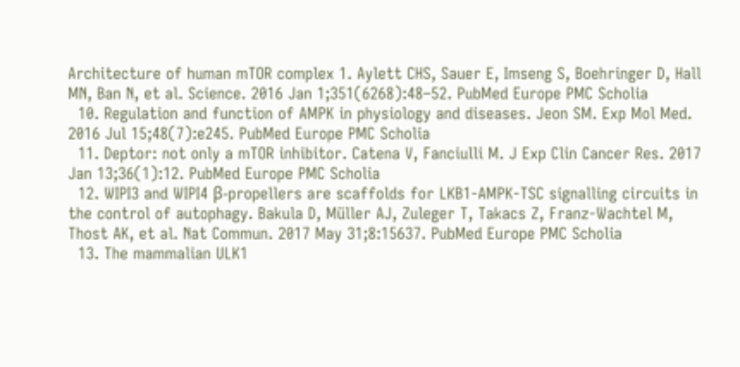Architecture of human mTOR complex 1. Aylett CHS, Sauer E, Imseng S, Boehringer D, Hall MN, Ban N, et al. Science. 2016 Jan 1;351(6268):48–52. PubMed Europe PMC Scholia
  10. Regulation and function of AMPK in physiology and diseases. Jeon SM. Exp Mol Med. 2016 Jul 15;48(7):e245. PubMed Europe PMC Scholia
  11. Deptor: not only a mTOR inhibitor. Catena V, Fanciulli M. J Exp Clin Cancer Res. 2017 Jan 13;36(1):12. PubMed Europe PMC Scholia
  12. WIPI3 and WIPI4 β-propellers are scaffolds for LKB1-AMPK-TSC signalling circuits in the control of autophagy. Bakula D, Müller AJ, Zuleger T, Takacs Z, Franz-Wachtel M, Thost AK, et al. Nat Commun. 2017 May 31;8:15637. PubMed Europe PMC Scholia
  13. The mammalian ULK1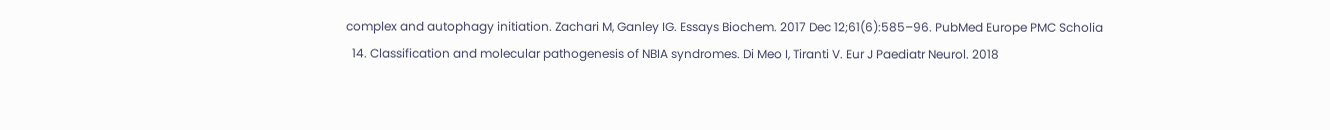complex and autophagy initiation. Zachari M, Ganley IG. Essays Biochem. 2017 Dec 12;61(6):585–96. PubMed Europe PMC Scholia
  14. Classification and molecular pathogenesis of NBIA syndromes. Di Meo I, Tiranti V. Eur J Paediatr Neurol. 2018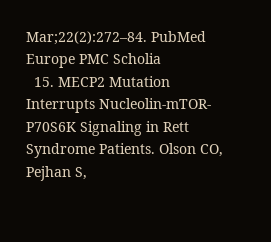Mar;22(2):272–84. PubMed Europe PMC Scholia
  15. MECP2 Mutation Interrupts Nucleolin-mTOR-P70S6K Signaling in Rett Syndrome Patients. Olson CO, Pejhan S,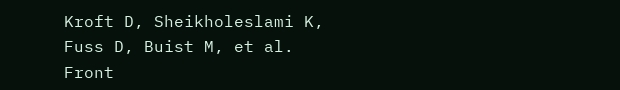Kroft D, Sheikholeslami K, Fuss D, Buist M, et al. Front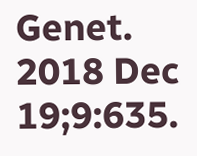Genet. 2018 Dec 19;9:635.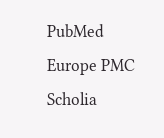PubMed Europe PMC Scholia